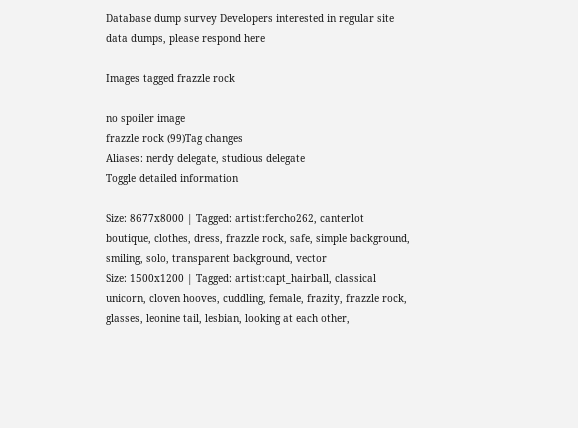Database dump survey Developers interested in regular site data dumps, please respond here

Images tagged frazzle rock

no spoiler image
frazzle rock (99)Tag changes
Aliases: nerdy delegate, studious delegate
Toggle detailed information

Size: 8677x8000 | Tagged: artist:fercho262, canterlot boutique, clothes, dress, frazzle rock, safe, simple background, smiling, solo, transparent background, vector
Size: 1500x1200 | Tagged: artist:capt_hairball, classical unicorn, cloven hooves, cuddling, female, frazity, frazzle rock, glasses, leonine tail, lesbian, looking at each other,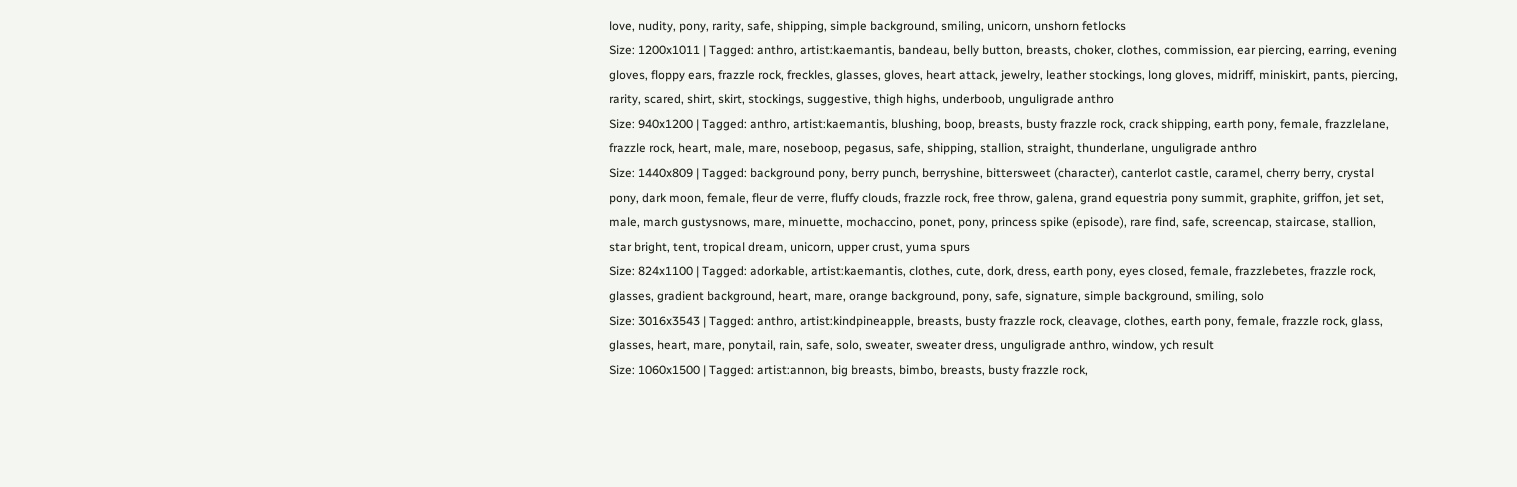love, nudity, pony, rarity, safe, shipping, simple background, smiling, unicorn, unshorn fetlocks
Size: 1200x1011 | Tagged: anthro, artist:kaemantis, bandeau, belly button, breasts, choker, clothes, commission, ear piercing, earring, evening gloves, floppy ears, frazzle rock, freckles, glasses, gloves, heart attack, jewelry, leather stockings, long gloves, midriff, miniskirt, pants, piercing, rarity, scared, shirt, skirt, stockings, suggestive, thigh highs, underboob, unguligrade anthro
Size: 940x1200 | Tagged: anthro, artist:kaemantis, blushing, boop, breasts, busty frazzle rock, crack shipping, earth pony, female, frazzlelane, frazzle rock, heart, male, mare, noseboop, pegasus, safe, shipping, stallion, straight, thunderlane, unguligrade anthro
Size: 1440x809 | Tagged: background pony, berry punch, berryshine, bittersweet (character), canterlot castle, caramel, cherry berry, crystal pony, dark moon, female, fleur de verre, fluffy clouds, frazzle rock, free throw, galena, grand equestria pony summit, graphite, griffon, jet set, male, march gustysnows, mare, minuette, mochaccino, ponet, pony, princess spike (episode), rare find, safe, screencap, staircase, stallion, star bright, tent, tropical dream, unicorn, upper crust, yuma spurs
Size: 824x1100 | Tagged: adorkable, artist:kaemantis, clothes, cute, dork, dress, earth pony, eyes closed, female, frazzlebetes, frazzle rock, glasses, gradient background, heart, mare, orange background, pony, safe, signature, simple background, smiling, solo
Size: 3016x3543 | Tagged: anthro, artist:kindpineapple, breasts, busty frazzle rock, cleavage, clothes, earth pony, female, frazzle rock, glass, glasses, heart, mare, ponytail, rain, safe, solo, sweater, sweater dress, unguligrade anthro, window, ych result
Size: 1060x1500 | Tagged: artist:annon, big breasts, bimbo, breasts, busty frazzle rock,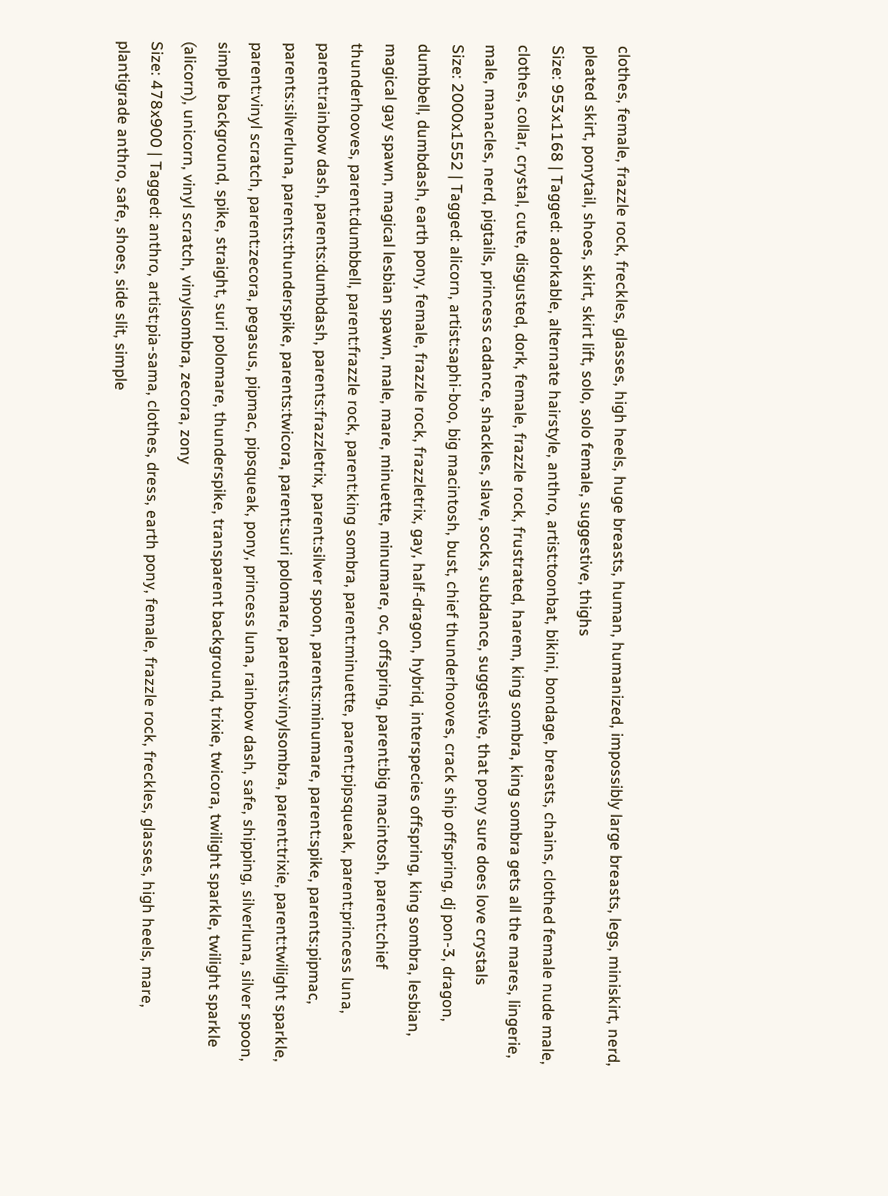clothes, female, frazzle rock, freckles, glasses, high heels, huge breasts, human, humanized, impossibly large breasts, legs, miniskirt, nerd, pleated skirt, ponytail, shoes, skirt, skirt lift, solo, solo female, suggestive, thighs
Size: 953x1168 | Tagged: adorkable, alternate hairstyle, anthro, artist:toonbat, bikini, bondage, breasts, chains, clothed female nude male, clothes, collar, crystal, cute, disgusted, dork, female, frazzle rock, frustrated, harem, king sombra, king sombra gets all the mares, lingerie, male, manacles, nerd, pigtails, princess cadance, shackles, slave, socks, subdance, suggestive, that pony sure does love crystals
Size: 2000x1552 | Tagged: alicorn, artist:saphi-boo, big macintosh, bust, chief thunderhooves, crack ship offspring, dj pon-3, dragon, dumbbell, dumbdash, earth pony, female, frazzle rock, frazzletrix, gay, half-dragon, hybrid, interspecies offspring, king sombra, lesbian, magical gay spawn, magical lesbian spawn, male, mare, minuette, minumare, oc, offspring, parent:big macintosh, parent:chief thunderhooves, parent:dumbbell, parent:frazzle rock, parent:king sombra, parent:minuette, parent:pipsqueak, parent:princess luna, parent:rainbow dash, parents:dumbdash, parents:frazzletrix, parent:silver spoon, parents:minumare, parent:spike, parents:pipmac, parents:silverluna, parents:thunderspike, parents:twicora, parent:suri polomare, parents:vinylsombra, parent:trixie, parent:twilight sparkle, parent:vinyl scratch, parent:zecora, pegasus, pipmac, pipsqueak, pony, princess luna, rainbow dash, safe, shipping, silverluna, silver spoon, simple background, spike, straight, suri polomare, thunderspike, transparent background, trixie, twicora, twilight sparkle, twilight sparkle (alicorn), unicorn, vinyl scratch, vinylsombra, zecora, zony
Size: 478x900 | Tagged: anthro, artist:pia-sama, clothes, dress, earth pony, female, frazzle rock, freckles, glasses, high heels, mare, plantigrade anthro, safe, shoes, side slit, simple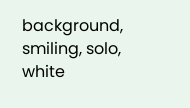background, smiling, solo, white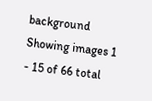background
Showing images 1 - 15 of 66 total